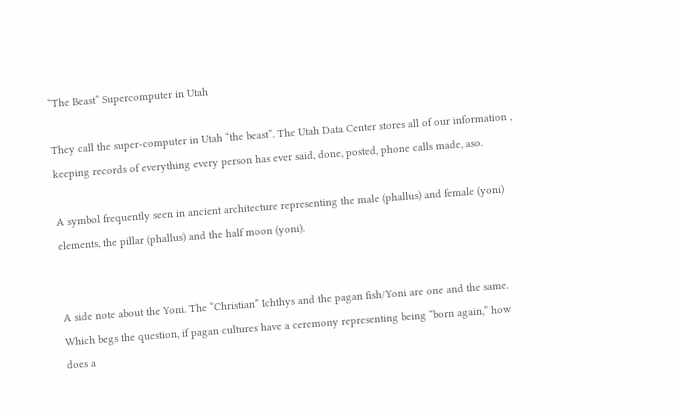“The Beast” Supercomputer in Utah

They call the super-computer in Utah “the beast”. The Utah Data Center stores all of our information , keeping records of everything every person has ever said, done, posted, phone calls made, aso.

A symbol frequently seen in ancient architecture representing the male (phallus) and female (yoni) elements, the pillar (phallus) and the half moon (yoni).


A side note about the Yoni. The “Christian” Ichthys and the pagan fish/Yoni are one and the same. Which begs the question, if pagan cultures have a ceremony representing being “born again,” how does a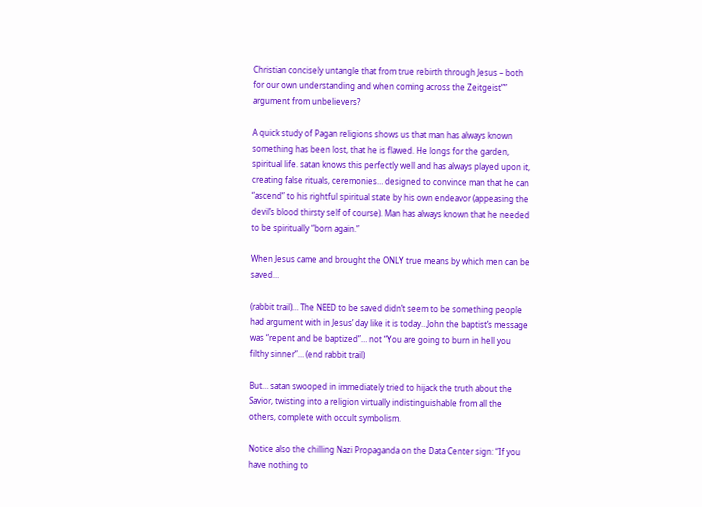Christian concisely untangle that from true rebirth through Jesus – both for our own understanding and when coming across the Zeitgeist”” argument from unbelievers?

A quick study of Pagan religions shows us that man has always known something has been lost, that he is flawed. He longs for the garden, spiritual life. satan knows this perfectly well and has always played upon it, creating false rituals, ceremonies… designed to convince man that he can “ascend” to his rightful spiritual state by his own endeavor (appeasing the devil’s blood thirsty self of course). Man has always known that he needed to be spiritually “born again.”

When Jesus came and brought the ONLY true means by which men can be saved…

(rabbit trail)… The NEED to be saved didn’t seem to be something people had argument with in Jesus’ day like it is today…John the baptist’s message was “repent and be baptized”… not “You are going to burn in hell you filthy sinner”… (end rabbit trail)

But… satan swooped in immediately tried to hijack the truth about the Savior, twisting into a religion virtually indistinguishable from all the others, complete with occult symbolism.

Notice also the chilling Nazi Propaganda on the Data Center sign: “If you have nothing to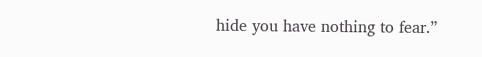hide you have nothing to fear.”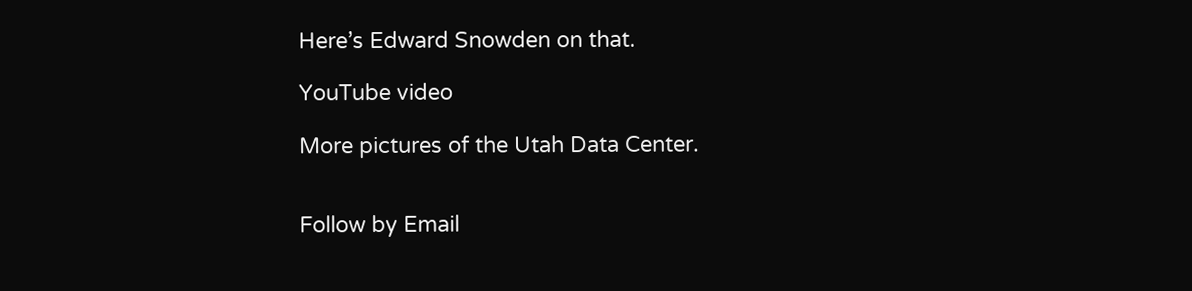Here’s Edward Snowden on that.

YouTube video

More pictures of the Utah Data Center.


Follow by Email